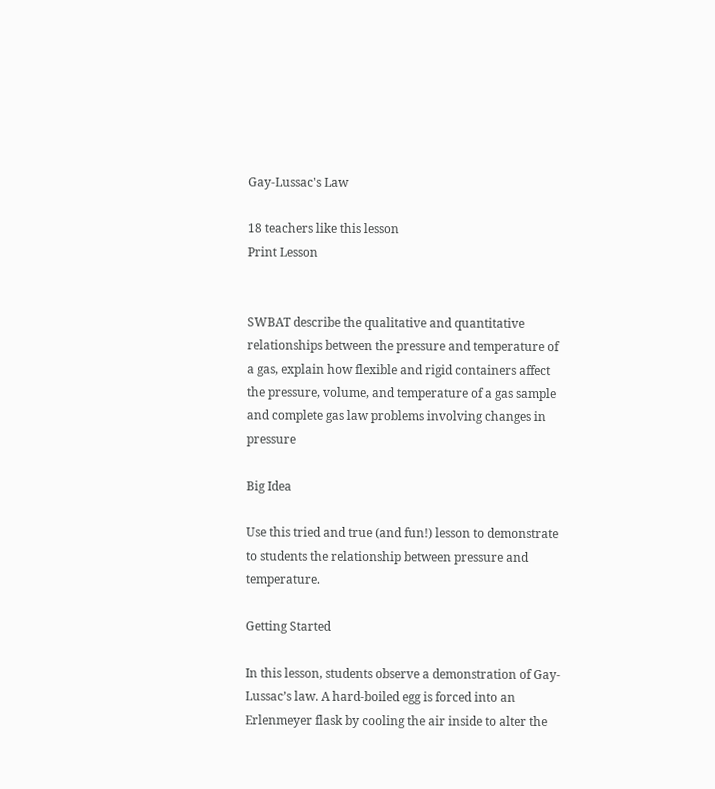Gay-Lussac's Law

18 teachers like this lesson
Print Lesson


SWBAT describe the qualitative and quantitative relationships between the pressure and temperature of a gas, explain how flexible and rigid containers affect the pressure, volume, and temperature of a gas sample and complete gas law problems involving changes in pressure

Big Idea

Use this tried and true (and fun!) lesson to demonstrate to students the relationship between pressure and temperature.

Getting Started

In this lesson, students observe a demonstration of Gay-Lussac’s law. A hard-boiled egg is forced into an Erlenmeyer flask by cooling the air inside to alter the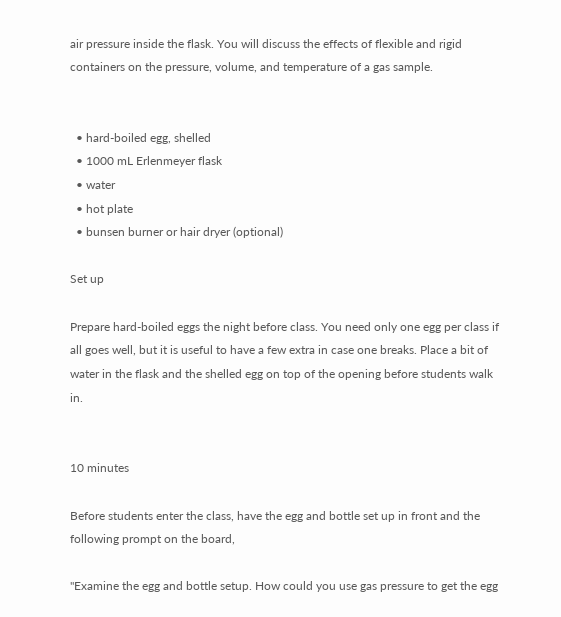air pressure inside the flask. You will discuss the effects of flexible and rigid containers on the pressure, volume, and temperature of a gas sample.


  • hard-boiled egg, shelled
  • 1000 mL Erlenmeyer flask
  • water
  • hot plate
  • bunsen burner or hair dryer (optional)

Set up

Prepare hard-boiled eggs the night before class. You need only one egg per class if all goes well, but it is useful to have a few extra in case one breaks. Place a bit of water in the flask and the shelled egg on top of the opening before students walk in.


10 minutes

Before students enter the class, have the egg and bottle set up in front and the following prompt on the board,

"Examine the egg and bottle setup. How could you use gas pressure to get the egg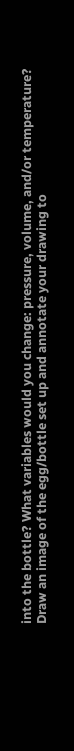into the bottle? What variables would you change: pressure, volume, and/or temperature? Draw an image of the egg/bottle set up and annotate your drawing to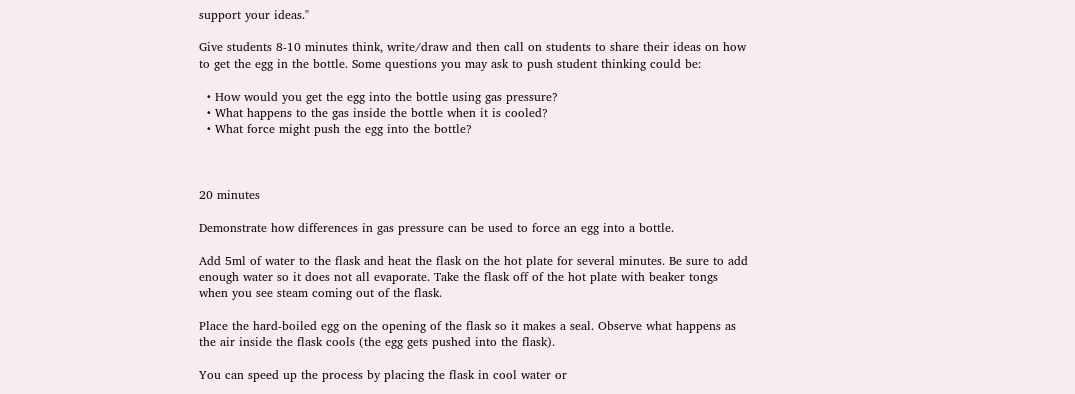support your ideas."

Give students 8-10 minutes think, write/draw and then call on students to share their ideas on how to get the egg in the bottle. Some questions you may ask to push student thinking could be:

  • How would you get the egg into the bottle using gas pressure?
  • What happens to the gas inside the bottle when it is cooled?
  • What force might push the egg into the bottle?



20 minutes

Demonstrate how differences in gas pressure can be used to force an egg into a bottle.

Add 5ml of water to the flask and heat the flask on the hot plate for several minutes. Be sure to add enough water so it does not all evaporate. Take the flask off of the hot plate with beaker tongs when you see steam coming out of the flask.

Place the hard-boiled egg on the opening of the flask so it makes a seal. Observe what happens as the air inside the flask cools (the egg gets pushed into the flask).

You can speed up the process by placing the flask in cool water or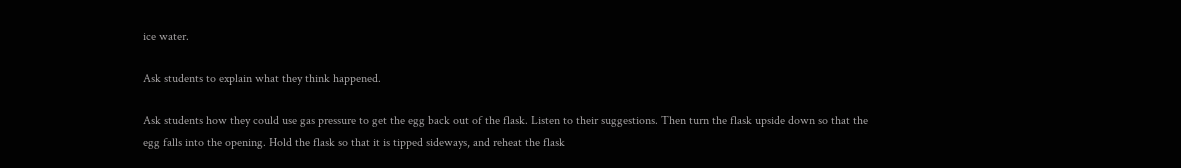ice water.

Ask students to explain what they think happened.

Ask students how they could use gas pressure to get the egg back out of the flask. Listen to their suggestions. Then turn the flask upside down so that the egg falls into the opening. Hold the flask so that it is tipped sideways, and reheat the flask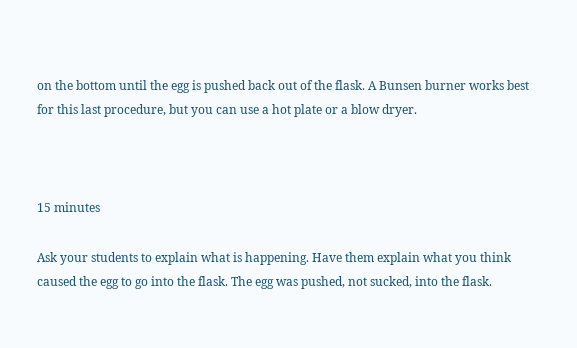on the bottom until the egg is pushed back out of the flask. A Bunsen burner works best for this last procedure, but you can use a hot plate or a blow dryer.



15 minutes

Ask your students to explain what is happening. Have them explain what you think caused the egg to go into the flask. The egg was pushed, not sucked, into the flask.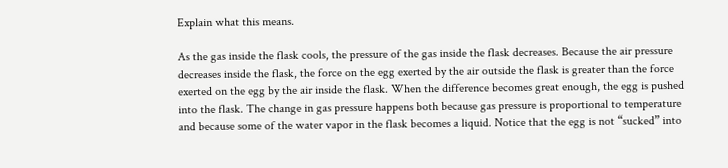Explain what this means.

As the gas inside the flask cools, the pressure of the gas inside the flask decreases. Because the air pressure decreases inside the flask, the force on the egg exerted by the air outside the flask is greater than the force exerted on the egg by the air inside the flask. When the difference becomes great enough, the egg is pushed into the flask. The change in gas pressure happens both because gas pressure is proportional to temperature and because some of the water vapor in the flask becomes a liquid. Notice that the egg is not “sucked” into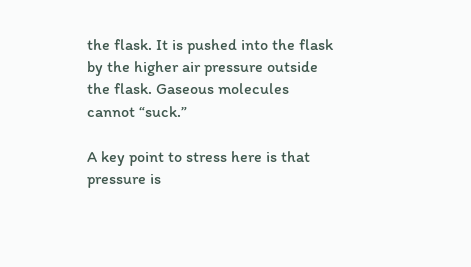the flask. It is pushed into the flask by the higher air pressure outside the flask. Gaseous molecules cannot “suck.”

A key point to stress here is that pressure is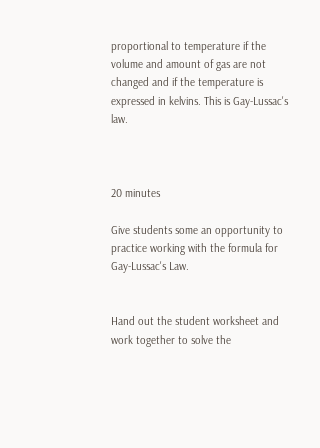proportional to temperature if the volume and amount of gas are not changed and if the temperature is expressed in kelvins. This is Gay-Lussac's law.



20 minutes

Give students some an opportunity to practice working with the formula for Gay-Lussac's Law.


Hand out the student worksheet and work together to solve the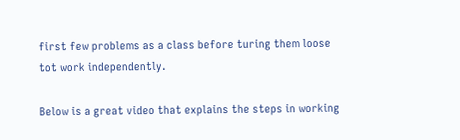first few problems as a class before turing them loose tot work independently.

Below is a great video that explains the steps in working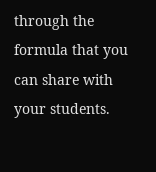through the formula that you can share with your students.